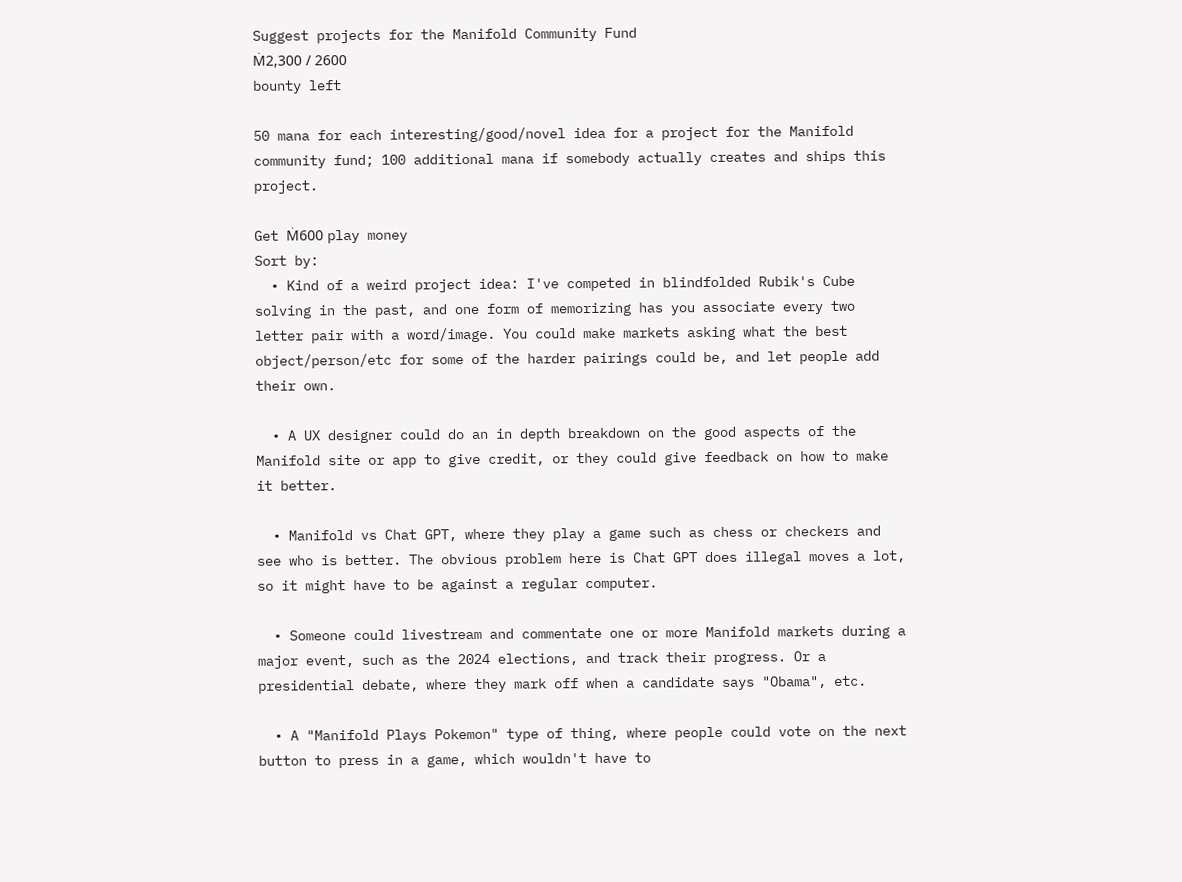Suggest projects for the Manifold Community Fund
Ṁ2,300 / 2600
bounty left

50 mana for each interesting/good/novel idea for a project for the Manifold community fund; 100 additional mana if somebody actually creates and ships this project.

Get Ṁ600 play money
Sort by:
  • Kind of a weird project idea: I've competed in blindfolded Rubik's Cube solving in the past, and one form of memorizing has you associate every two letter pair with a word/image. You could make markets asking what the best object/person/etc for some of the harder pairings could be, and let people add their own.

  • A UX designer could do an in depth breakdown on the good aspects of the Manifold site or app to give credit, or they could give feedback on how to make it better.

  • Manifold vs Chat GPT, where they play a game such as chess or checkers and see who is better. The obvious problem here is Chat GPT does illegal moves a lot, so it might have to be against a regular computer.

  • Someone could livestream and commentate one or more Manifold markets during a major event, such as the 2024 elections, and track their progress. Or a presidential debate, where they mark off when a candidate says "Obama", etc.

  • A "Manifold Plays Pokemon" type of thing, where people could vote on the next button to press in a game, which wouldn't have to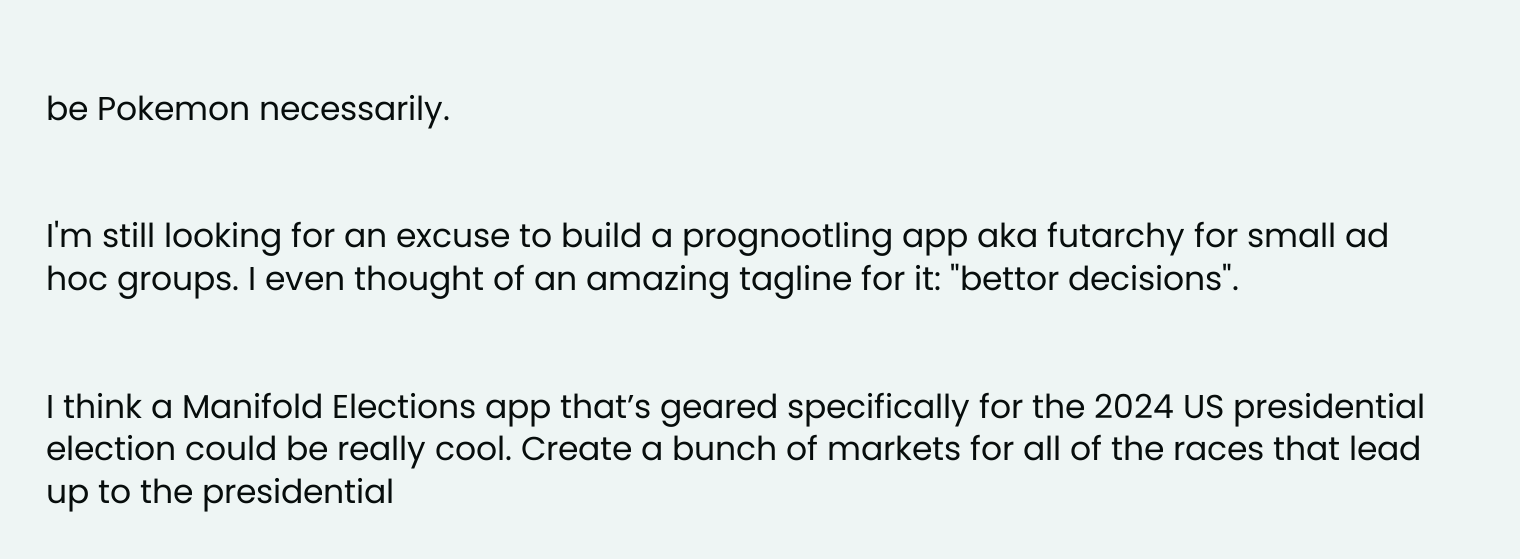be Pokemon necessarily.


I'm still looking for an excuse to build a prognootling app aka futarchy for small ad hoc groups. I even thought of an amazing tagline for it: "bettor decisions".


I think a Manifold Elections app that’s geared specifically for the 2024 US presidential election could be really cool. Create a bunch of markets for all of the races that lead up to the presidential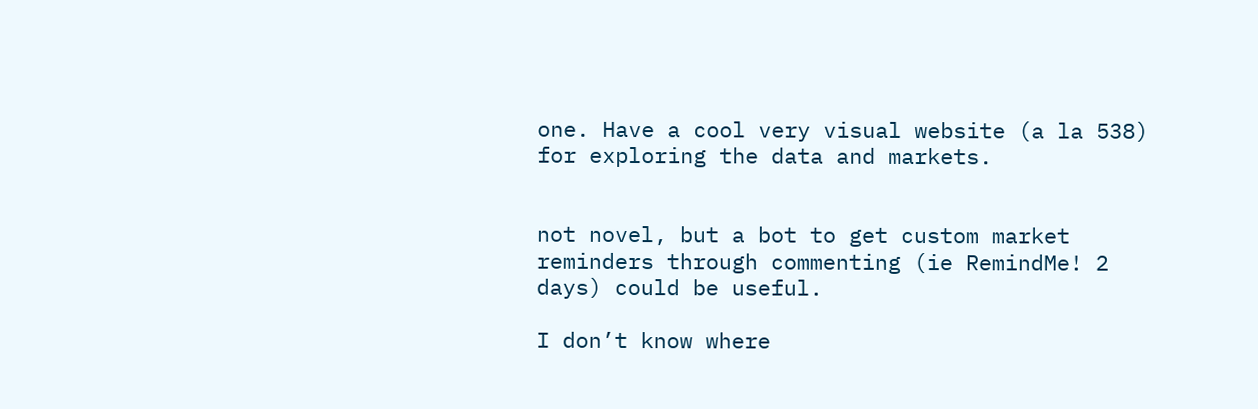one. Have a cool very visual website (a la 538) for exploring the data and markets.


not novel, but a bot to get custom market reminders through commenting (ie RemindMe! 2 days) could be useful.

I don’t know where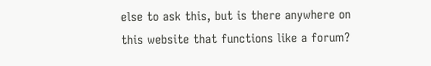else to ask this, but is there anywhere on this website that functions like a forum?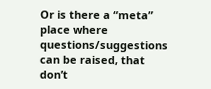Or is there a “meta” place where questions/suggestions can be raised, that don’t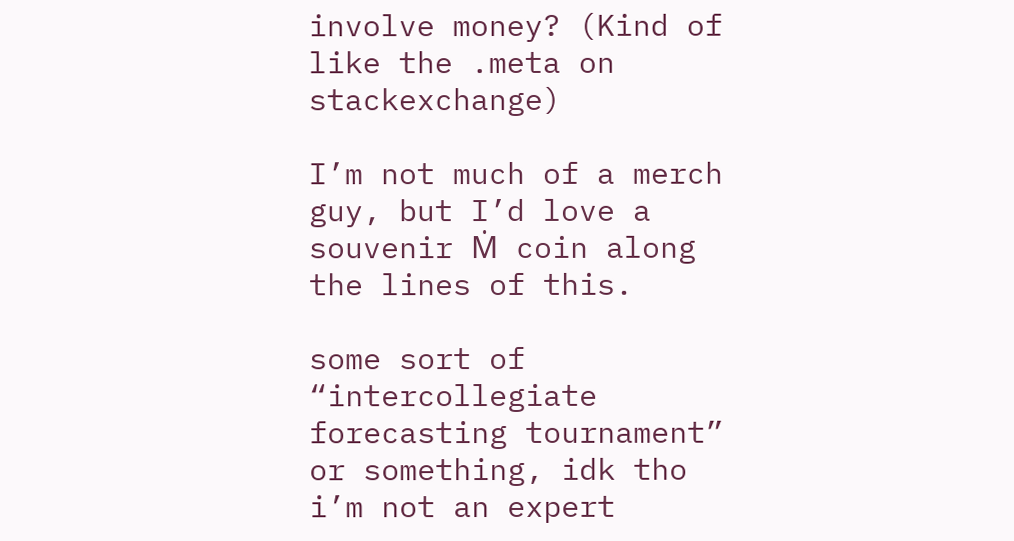involve money? (Kind of like the .meta on stackexchange)

I’m not much of a merch guy, but I’d love a souvenir Ṁ coin along the lines of this.

some sort of “intercollegiate forecasting tournament” or something, idk tho i’m not an expert